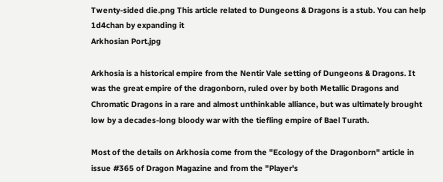Twenty-sided die.png This article related to Dungeons & Dragons is a stub. You can help 1d4chan by expanding it
Arkhosian Port.jpg

Arkhosia is a historical empire from the Nentir Vale setting of Dungeons & Dragons. It was the great empire of the dragonborn, ruled over by both Metallic Dragons and Chromatic Dragons in a rare and almost unthinkable alliance, but was ultimately brought low by a decades-long bloody war with the tiefling empire of Bael Turath.

Most of the details on Arkhosia come from the "Ecology of the Dragonborn" article in issue #365 of Dragon Magazine and from the "Player's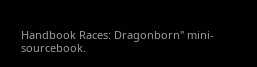Handbook Races: Dragonborn" mini-sourcebook.